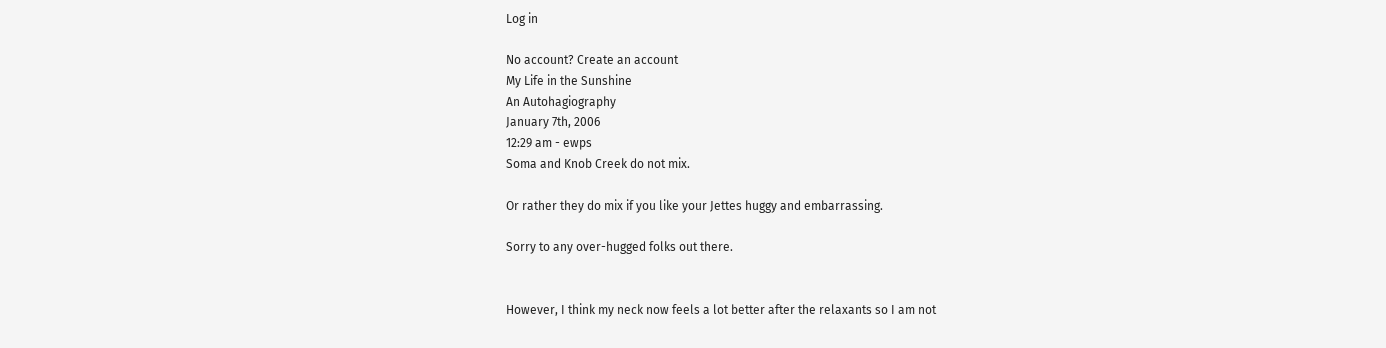Log in

No account? Create an account
My Life in the Sunshine
An Autohagiography
January 7th, 2006
12:29 am - ewps
Soma and Knob Creek do not mix.

Or rather they do mix if you like your Jettes huggy and embarrassing.

Sorry to any over-hugged folks out there.


However, I think my neck now feels a lot better after the relaxants so I am not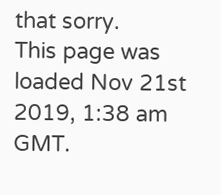that sorry.
This page was loaded Nov 21st 2019, 1:38 am GMT.